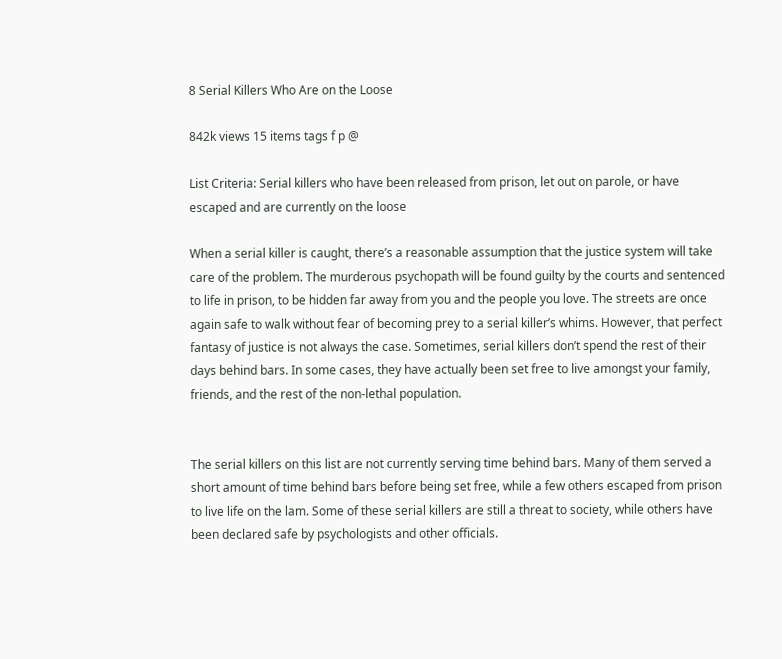8 Serial Killers Who Are on the Loose

842k views 15 items tags f p @

List Criteria: Serial killers who have been released from prison, let out on parole, or have escaped and are currently on the loose

When a serial killer is caught, there’s a reasonable assumption that the justice system will take care of the problem. The murderous psychopath will be found guilty by the courts and sentenced to life in prison, to be hidden far away from you and the people you love. The streets are once again safe to walk without fear of becoming prey to a serial killer’s whims. However, that perfect fantasy of justice is not always the case. Sometimes, serial killers don’t spend the rest of their days behind bars. In some cases, they have actually been set free to live amongst your family, friends, and the rest of the non-lethal population.


The serial killers on this list are not currently serving time behind bars. Many of them served a short amount of time behind bars before being set free, while a few others escaped from prison to live life on the lam. Some of these serial killers are still a threat to society, while others have been declared safe by psychologists and other officials.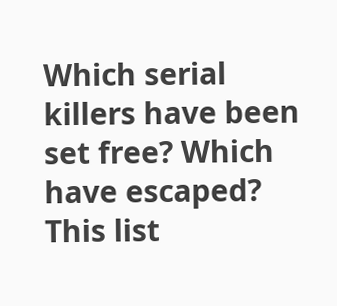Which serial killers have been set free? Which have escaped? This list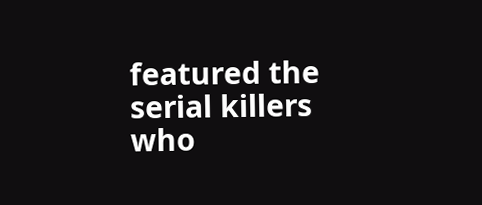featured the serial killers who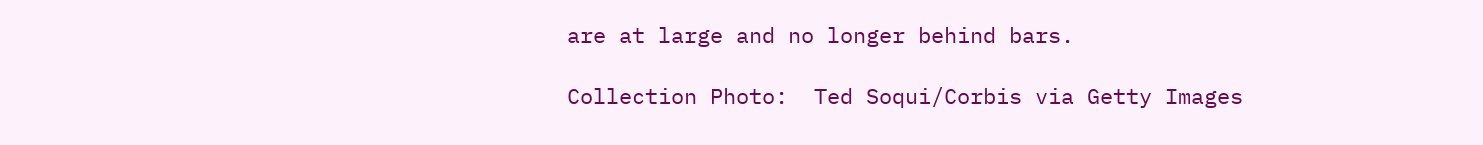are at large and no longer behind bars.

Collection Photo:  Ted Soqui/Corbis via Getty Images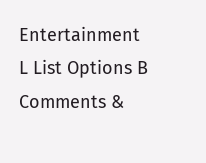Entertainment
L List Options B Comments &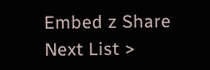Embed z Share Next List >